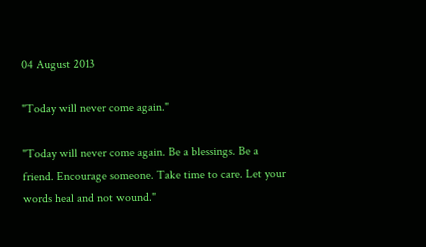04 August 2013

"Today will never come again."

"Today will never come again. Be a blessings. Be a friend. Encourage someone. Take time to care. Let your words heal and not wound."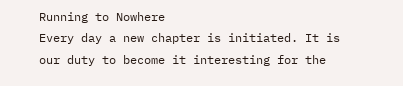Running to Nowhere
Every day a new chapter is initiated. It is our duty to become it interesting for the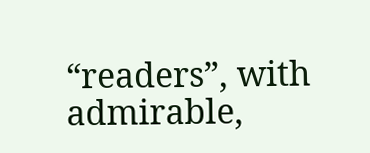“readers”, with admirable,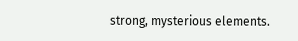strong, mysterious elements.